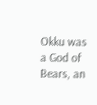Okku was a God of Bears, an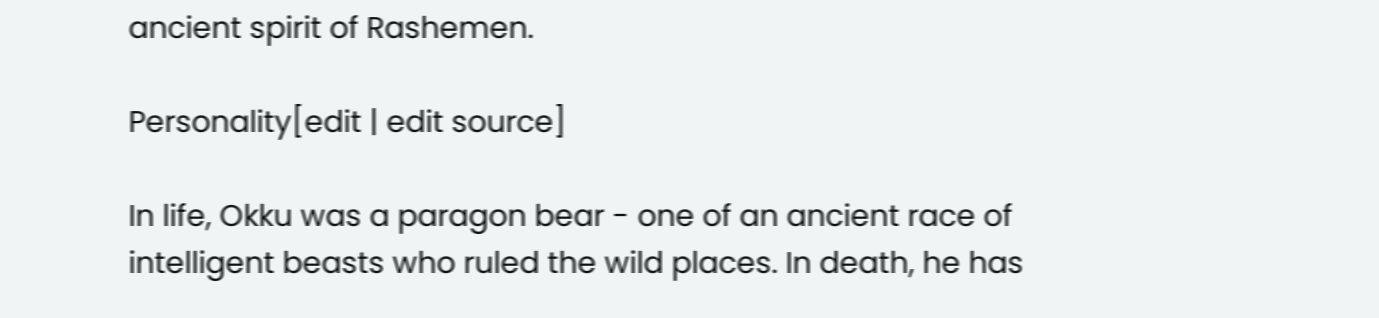ancient spirit of Rashemen.

Personality[edit | edit source]

In life, Okku was a paragon bear - one of an ancient race of intelligent beasts who ruled the wild places. In death, he has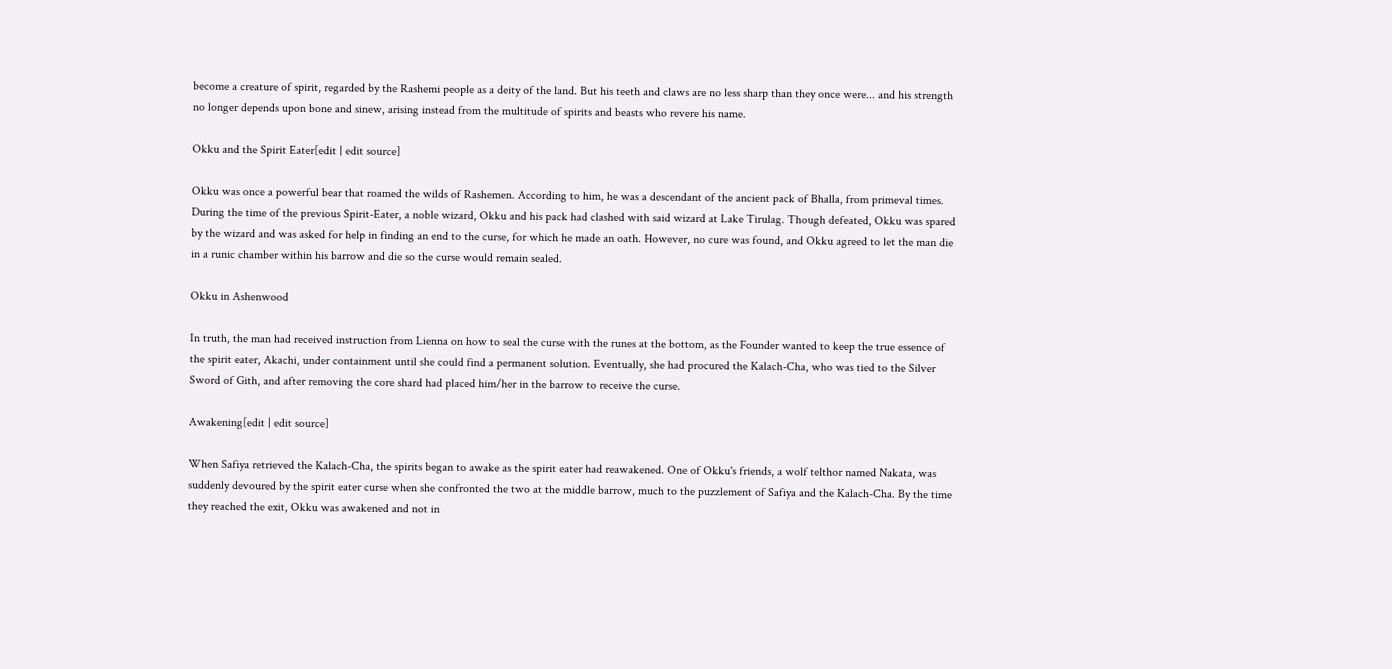become a creature of spirit, regarded by the Rashemi people as a deity of the land. But his teeth and claws are no less sharp than they once were... and his strength no longer depends upon bone and sinew, arising instead from the multitude of spirits and beasts who revere his name.

Okku and the Spirit Eater[edit | edit source]

Okku was once a powerful bear that roamed the wilds of Rashemen. According to him, he was a descendant of the ancient pack of Bhalla, from primeval times. During the time of the previous Spirit-Eater, a noble wizard, Okku and his pack had clashed with said wizard at Lake Tirulag. Though defeated, Okku was spared by the wizard and was asked for help in finding an end to the curse, for which he made an oath. However, no cure was found, and Okku agreed to let the man die in a runic chamber within his barrow and die so the curse would remain sealed.

Okku in Ashenwood

In truth, the man had received instruction from Lienna on how to seal the curse with the runes at the bottom, as the Founder wanted to keep the true essence of the spirit eater, Akachi, under containment until she could find a permanent solution. Eventually, she had procured the Kalach-Cha, who was tied to the Silver Sword of Gith, and after removing the core shard had placed him/her in the barrow to receive the curse.

Awakening[edit | edit source]

When Safiya retrieved the Kalach-Cha, the spirits began to awake as the spirit eater had reawakened. One of Okku's friends, a wolf telthor named Nakata, was suddenly devoured by the spirit eater curse when she confronted the two at the middle barrow, much to the puzzlement of Safiya and the Kalach-Cha. By the time they reached the exit, Okku was awakened and not in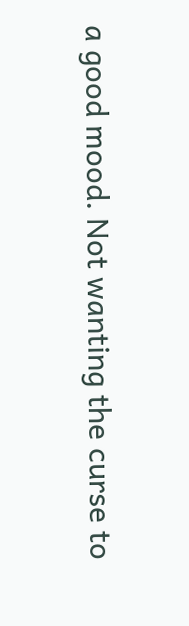a good mood. Not wanting the curse to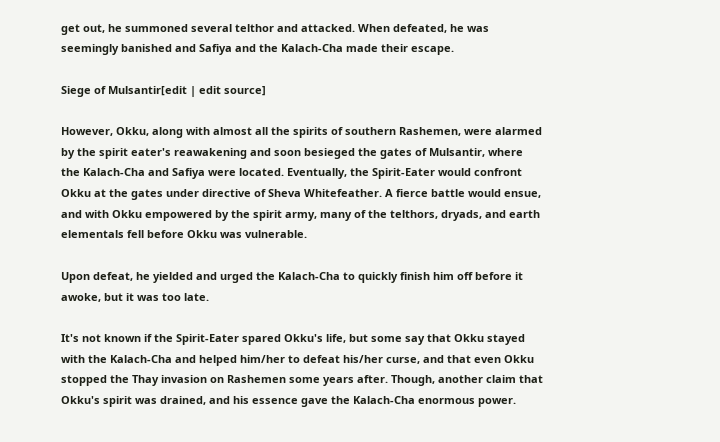get out, he summoned several telthor and attacked. When defeated, he was seemingly banished and Safiya and the Kalach-Cha made their escape.

Siege of Mulsantir[edit | edit source]

However, Okku, along with almost all the spirits of southern Rashemen, were alarmed by the spirit eater's reawakening and soon besieged the gates of Mulsantir, where the Kalach-Cha and Safiya were located. Eventually, the Spirit-Eater would confront Okku at the gates under directive of Sheva Whitefeather. A fierce battle would ensue, and with Okku empowered by the spirit army, many of the telthors, dryads, and earth elementals fell before Okku was vulnerable.

Upon defeat, he yielded and urged the Kalach-Cha to quickly finish him off before it awoke, but it was too late.

It's not known if the Spirit-Eater spared Okku's life, but some say that Okku stayed with the Kalach-Cha and helped him/her to defeat his/her curse, and that even Okku stopped the Thay invasion on Rashemen some years after. Though, another claim that Okku's spirit was drained, and his essence gave the Kalach-Cha enormous power.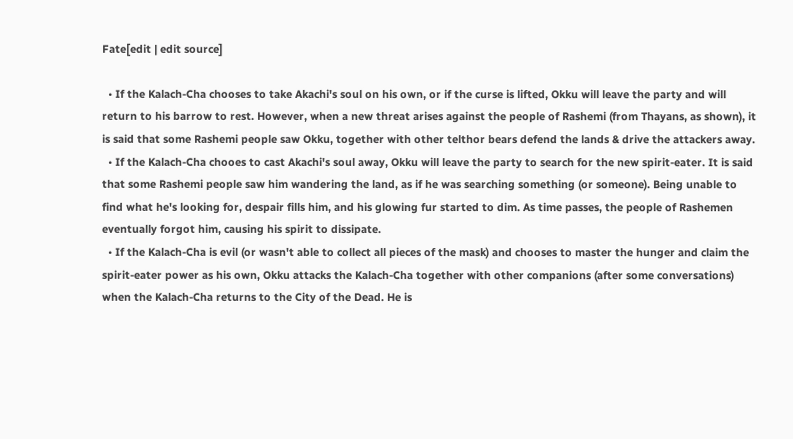Fate[edit | edit source]

  • If the Kalach-Cha chooses to take Akachi's soul on his own, or if the curse is lifted, Okku will leave the party and will return to his barrow to rest. However, when a new threat arises against the people of Rashemi (from Thayans, as shown), it is said that some Rashemi people saw Okku, together with other telthor bears defend the lands & drive the attackers away.
  • If the Kalach-Cha chooes to cast Akachi's soul away, Okku will leave the party to search for the new spirit-eater. It is said that some Rashemi people saw him wandering the land, as if he was searching something (or someone). Being unable to find what he's looking for, despair fills him, and his glowing fur started to dim. As time passes, the people of Rashemen eventually forgot him, causing his spirit to dissipate.
  • If the Kalach-Cha is evil (or wasn't able to collect all pieces of the mask) and chooses to master the hunger and claim the spirit-eater power as his own, Okku attacks the Kalach-Cha together with other companions (after some conversations) when the Kalach-Cha returns to the City of the Dead. He is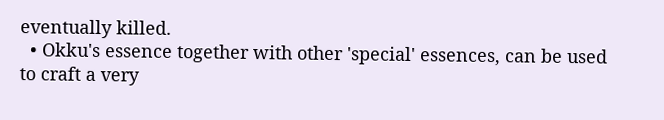eventually killed.
  • Okku's essence together with other 'special' essences, can be used to craft a very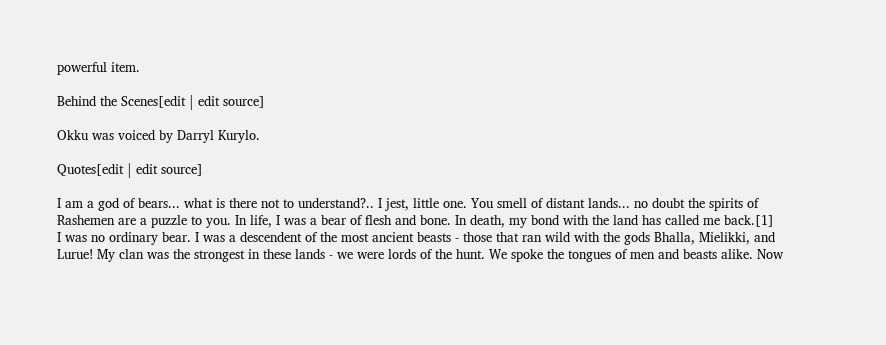powerful item.

Behind the Scenes[edit | edit source]

Okku was voiced by Darryl Kurylo.

Quotes[edit | edit source]

I am a god of bears... what is there not to understand?.. I jest, little one. You smell of distant lands... no doubt the spirits of Rashemen are a puzzle to you. In life, I was a bear of flesh and bone. In death, my bond with the land has called me back.[1]
I was no ordinary bear. I was a descendent of the most ancient beasts - those that ran wild with the gods Bhalla, Mielikki, and Lurue! My clan was the strongest in these lands - we were lords of the hunt. We spoke the tongues of men and beasts alike. Now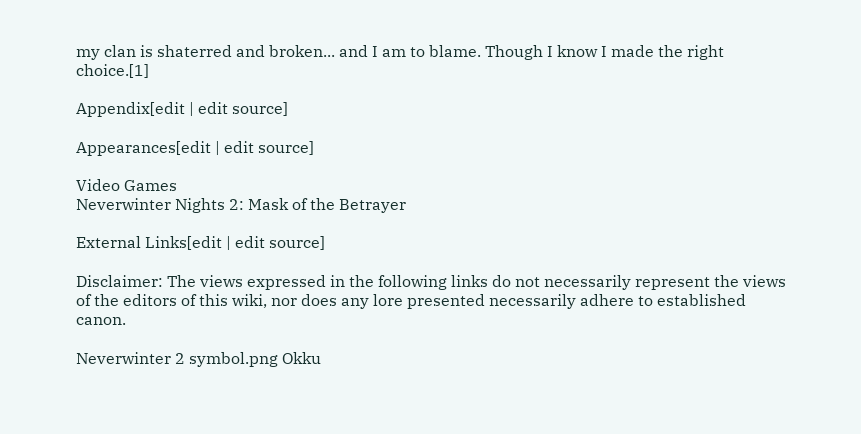my clan is shaterred and broken... and I am to blame. Though I know I made the right choice.[1]

Appendix[edit | edit source]

Appearances[edit | edit source]

Video Games
Neverwinter Nights 2: Mask of the Betrayer

External Links[edit | edit source]

Disclaimer: The views expressed in the following links do not necessarily represent the views of the editors of this wiki, nor does any lore presented necessarily adhere to established canon.

Neverwinter 2 symbol.png Okku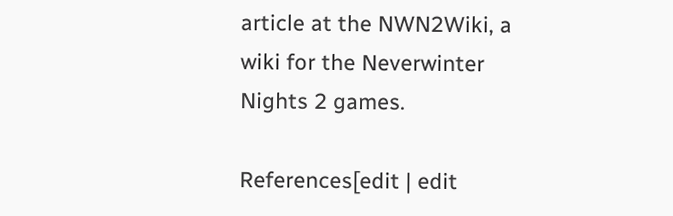article at the NWN2Wiki, a wiki for the Neverwinter Nights 2 games.

References[edit | edit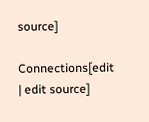source]

Connections[edit | edit source]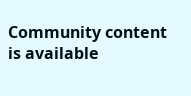Community content is available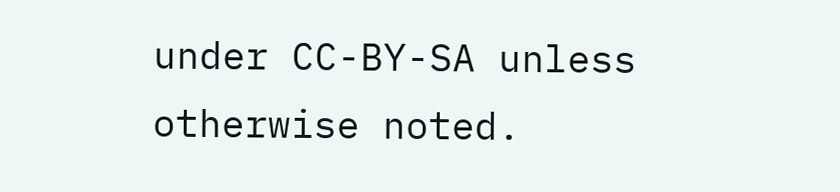under CC-BY-SA unless otherwise noted.